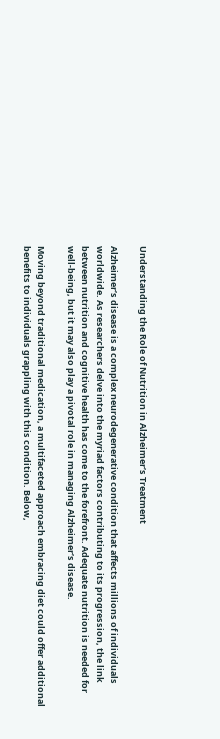Understanding the Role of Nutrition in Alzheimer’s Treatment

Alzheimer’s disease is a complex neurodegenerative condition that affects millions of individuals worldwide. As researchers delve into the myriad factors contributing to its progression, the link between nutrition and cognitive health has come to the forefront. Adequate nutrition is needed for well-being, but it may also play a pivotal role in managing Alzheimer’s disease.

Moving beyond traditional medication, a multifaceted approach embracing diet could offer additional benefits to individuals grappling with this condition. Below,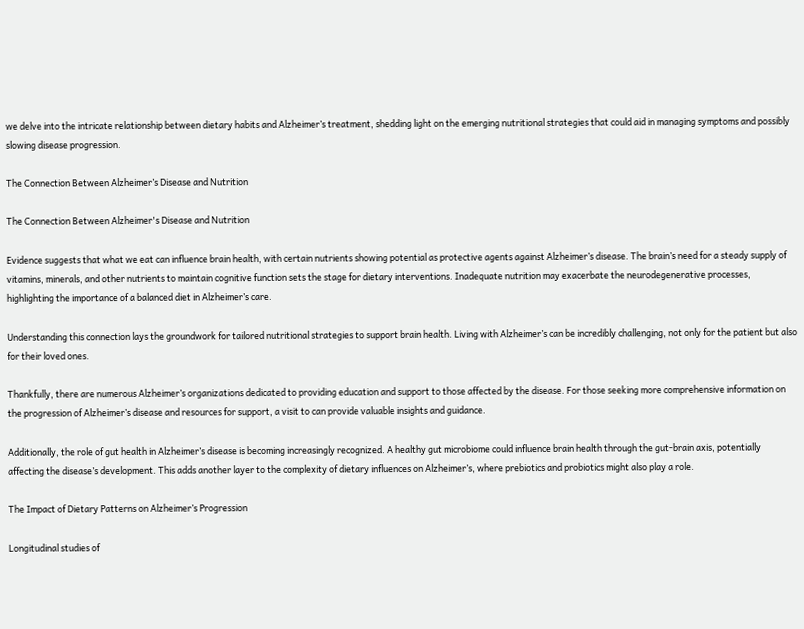we delve into the intricate relationship between dietary habits and Alzheimer’s treatment, shedding light on the emerging nutritional strategies that could aid in managing symptoms and possibly slowing disease progression.

The Connection Between Alzheimer’s Disease and Nutrition

The Connection Between Alzheimer's Disease and Nutrition

Evidence suggests that what we eat can influence brain health, with certain nutrients showing potential as protective agents against Alzheimer’s disease. The brain’s need for a steady supply of vitamins, minerals, and other nutrients to maintain cognitive function sets the stage for dietary interventions. Inadequate nutrition may exacerbate the neurodegenerative processes, highlighting the importance of a balanced diet in Alzheimer’s care.

Understanding this connection lays the groundwork for tailored nutritional strategies to support brain health. Living with Alzheimer’s can be incredibly challenging, not only for the patient but also for their loved ones.

Thankfully, there are numerous Alzheimer’s organizations dedicated to providing education and support to those affected by the disease. For those seeking more comprehensive information on the progression of Alzheimer’s disease and resources for support, a visit to can provide valuable insights and guidance.

Additionally, the role of gut health in Alzheimer’s disease is becoming increasingly recognized. A healthy gut microbiome could influence brain health through the gut-brain axis, potentially affecting the disease’s development. This adds another layer to the complexity of dietary influences on Alzheimer’s, where prebiotics and probiotics might also play a role.

The Impact of Dietary Patterns on Alzheimer’s Progression

Longitudinal studies of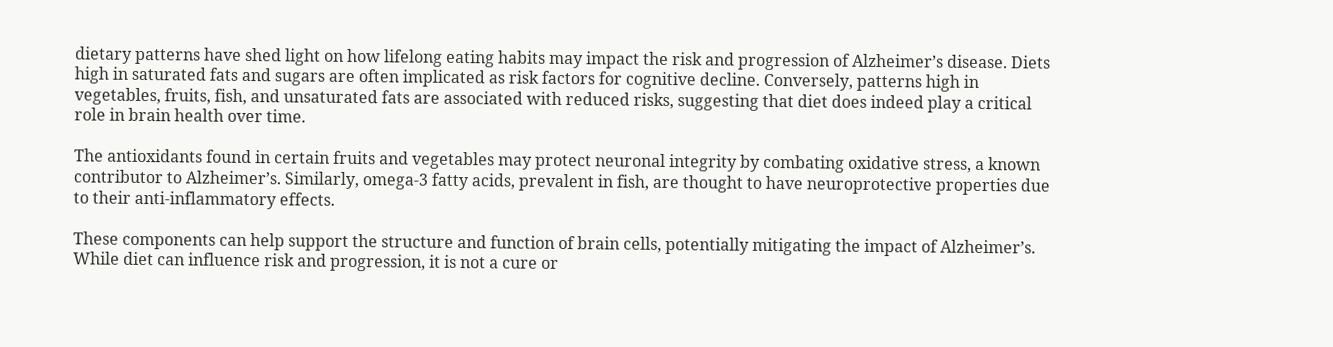dietary patterns have shed light on how lifelong eating habits may impact the risk and progression of Alzheimer’s disease. Diets high in saturated fats and sugars are often implicated as risk factors for cognitive decline. Conversely, patterns high in vegetables, fruits, fish, and unsaturated fats are associated with reduced risks, suggesting that diet does indeed play a critical role in brain health over time.

The antioxidants found in certain fruits and vegetables may protect neuronal integrity by combating oxidative stress, a known contributor to Alzheimer’s. Similarly, omega-3 fatty acids, prevalent in fish, are thought to have neuroprotective properties due to their anti-inflammatory effects.

These components can help support the structure and function of brain cells, potentially mitigating the impact of Alzheimer’s. While diet can influence risk and progression, it is not a cure or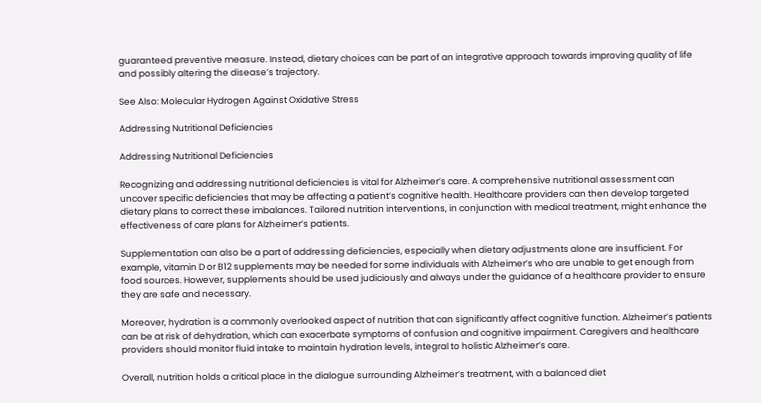guaranteed preventive measure. Instead, dietary choices can be part of an integrative approach towards improving quality of life and possibly altering the disease’s trajectory.

See Also: Molecular Hydrogen Against Oxidative Stress

Addressing Nutritional Deficiencies

Addressing Nutritional Deficiencies

Recognizing and addressing nutritional deficiencies is vital for Alzheimer’s care. A comprehensive nutritional assessment can uncover specific deficiencies that may be affecting a patient’s cognitive health. Healthcare providers can then develop targeted dietary plans to correct these imbalances. Tailored nutrition interventions, in conjunction with medical treatment, might enhance the effectiveness of care plans for Alzheimer’s patients.

Supplementation can also be a part of addressing deficiencies, especially when dietary adjustments alone are insufficient. For example, vitamin D or B12 supplements may be needed for some individuals with Alzheimer’s who are unable to get enough from food sources. However, supplements should be used judiciously and always under the guidance of a healthcare provider to ensure they are safe and necessary.

Moreover, hydration is a commonly overlooked aspect of nutrition that can significantly affect cognitive function. Alzheimer’s patients can be at risk of dehydration, which can exacerbate symptoms of confusion and cognitive impairment. Caregivers and healthcare providers should monitor fluid intake to maintain hydration levels, integral to holistic Alzheimer’s care.

Overall, nutrition holds a critical place in the dialogue surrounding Alzheimer’s treatment, with a balanced diet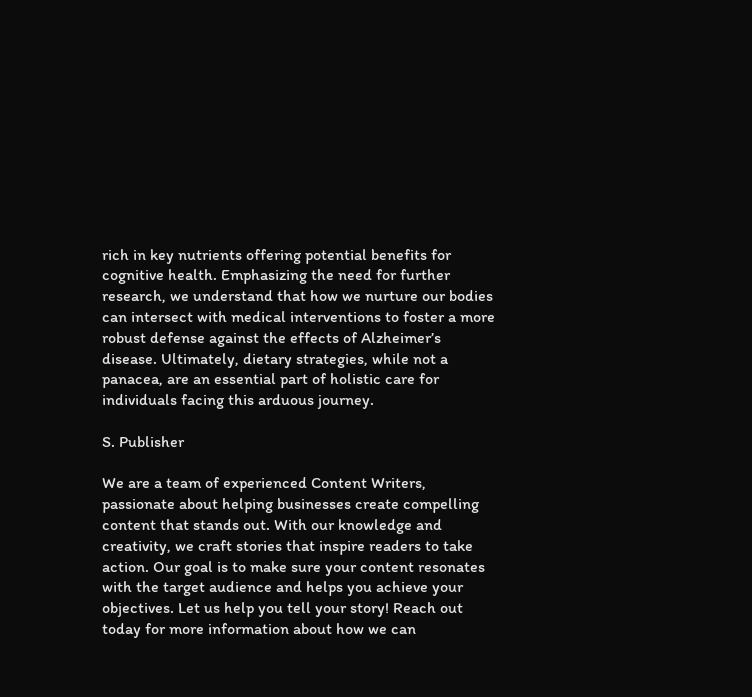rich in key nutrients offering potential benefits for cognitive health. Emphasizing the need for further research, we understand that how we nurture our bodies can intersect with medical interventions to foster a more robust defense against the effects of Alzheimer’s disease. Ultimately, dietary strategies, while not a panacea, are an essential part of holistic care for individuals facing this arduous journey.

S. Publisher

We are a team of experienced Content Writers, passionate about helping businesses create compelling content that stands out. With our knowledge and creativity, we craft stories that inspire readers to take action. Our goal is to make sure your content resonates with the target audience and helps you achieve your objectives. Let us help you tell your story! Reach out today for more information about how we can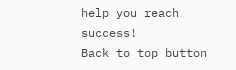help you reach success!
Back to top button